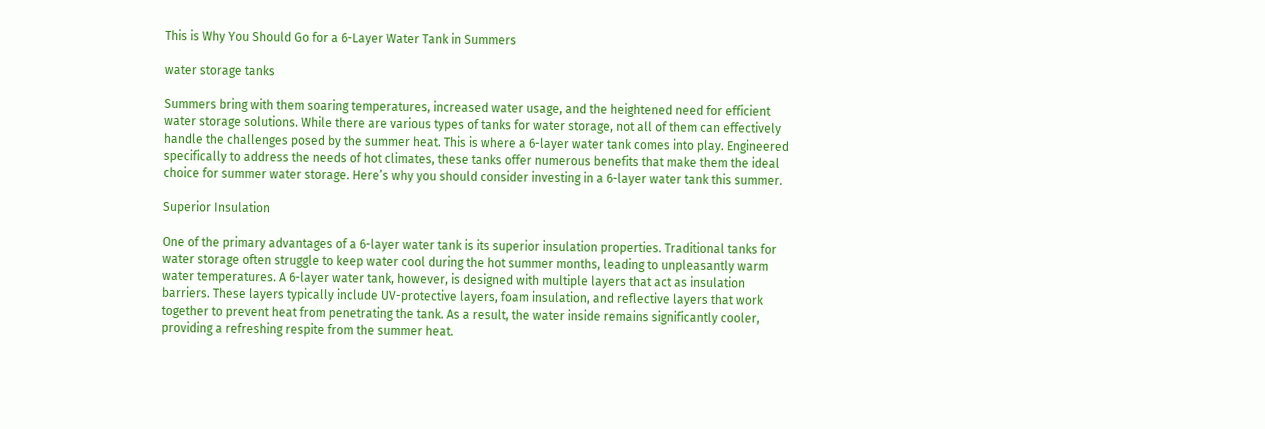This is Why You Should Go for a 6-Layer Water Tank in Summers

water storage tanks

Summers bring with them soaring temperatures, increased water usage, and the heightened need for efficient water storage solutions. While there are various types of tanks for water storage, not all of them can effectively handle the challenges posed by the summer heat. This is where a 6-layer water tank comes into play. Engineered specifically to address the needs of hot climates, these tanks offer numerous benefits that make them the ideal choice for summer water storage. Here’s why you should consider investing in a 6-layer water tank this summer.

Superior Insulation

One of the primary advantages of a 6-layer water tank is its superior insulation properties. Traditional tanks for water storage often struggle to keep water cool during the hot summer months, leading to unpleasantly warm water temperatures. A 6-layer water tank, however, is designed with multiple layers that act as insulation barriers. These layers typically include UV-protective layers, foam insulation, and reflective layers that work together to prevent heat from penetrating the tank. As a result, the water inside remains significantly cooler, providing a refreshing respite from the summer heat.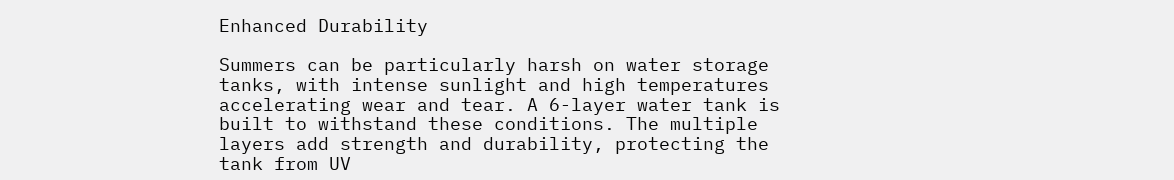Enhanced Durability

Summers can be particularly harsh on water storage tanks, with intense sunlight and high temperatures accelerating wear and tear. A 6-layer water tank is built to withstand these conditions. The multiple layers add strength and durability, protecting the tank from UV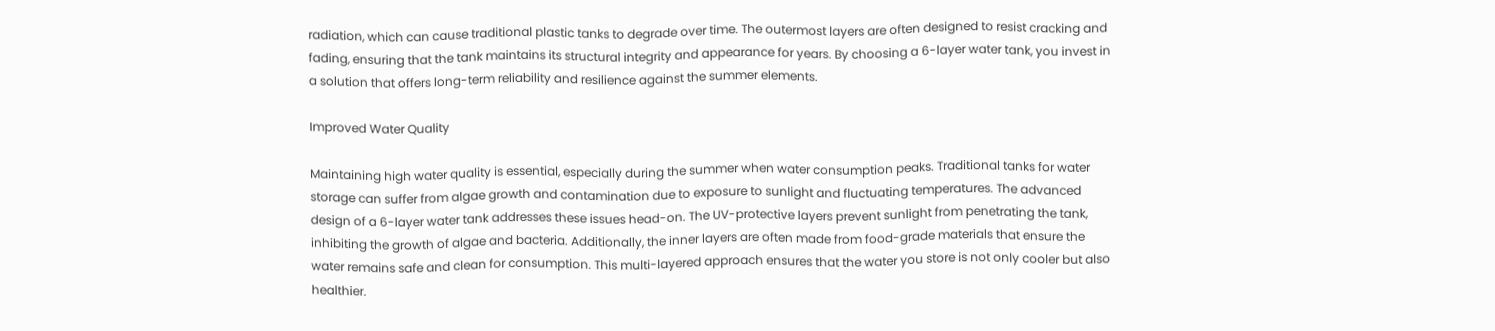radiation, which can cause traditional plastic tanks to degrade over time. The outermost layers are often designed to resist cracking and fading, ensuring that the tank maintains its structural integrity and appearance for years. By choosing a 6-layer water tank, you invest in a solution that offers long-term reliability and resilience against the summer elements.

Improved Water Quality

Maintaining high water quality is essential, especially during the summer when water consumption peaks. Traditional tanks for water storage can suffer from algae growth and contamination due to exposure to sunlight and fluctuating temperatures. The advanced design of a 6-layer water tank addresses these issues head-on. The UV-protective layers prevent sunlight from penetrating the tank, inhibiting the growth of algae and bacteria. Additionally, the inner layers are often made from food-grade materials that ensure the water remains safe and clean for consumption. This multi-layered approach ensures that the water you store is not only cooler but also healthier.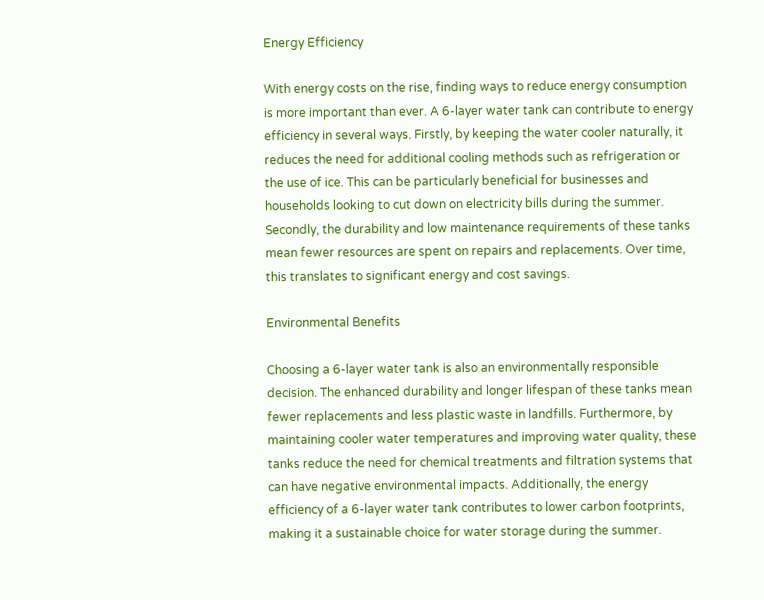Energy Efficiency

With energy costs on the rise, finding ways to reduce energy consumption is more important than ever. A 6-layer water tank can contribute to energy efficiency in several ways. Firstly, by keeping the water cooler naturally, it reduces the need for additional cooling methods such as refrigeration or the use of ice. This can be particularly beneficial for businesses and households looking to cut down on electricity bills during the summer. Secondly, the durability and low maintenance requirements of these tanks mean fewer resources are spent on repairs and replacements. Over time, this translates to significant energy and cost savings.

Environmental Benefits

Choosing a 6-layer water tank is also an environmentally responsible decision. The enhanced durability and longer lifespan of these tanks mean fewer replacements and less plastic waste in landfills. Furthermore, by maintaining cooler water temperatures and improving water quality, these tanks reduce the need for chemical treatments and filtration systems that can have negative environmental impacts. Additionally, the energy efficiency of a 6-layer water tank contributes to lower carbon footprints, making it a sustainable choice for water storage during the summer.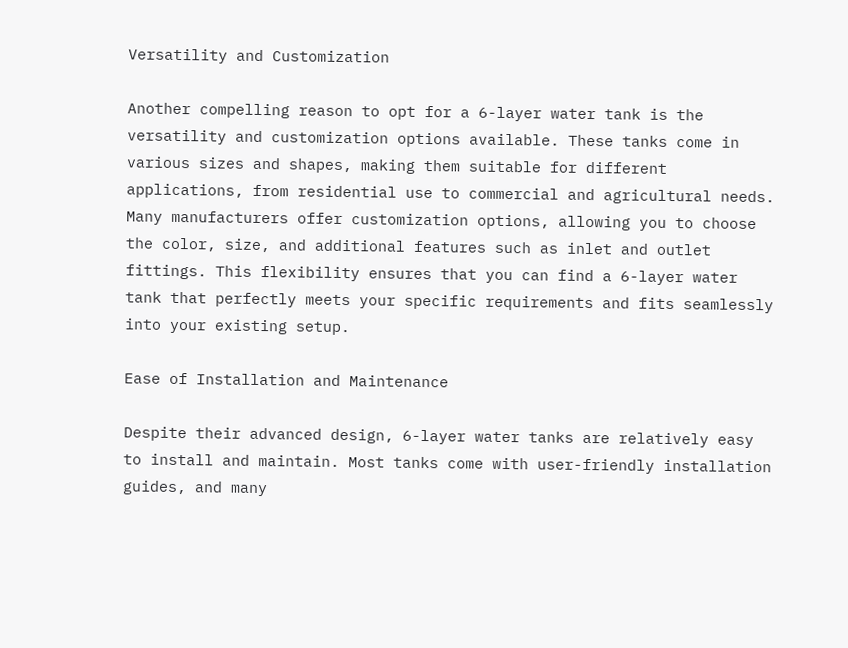Versatility and Customization

Another compelling reason to opt for a 6-layer water tank is the versatility and customization options available. These tanks come in various sizes and shapes, making them suitable for different applications, from residential use to commercial and agricultural needs. Many manufacturers offer customization options, allowing you to choose the color, size, and additional features such as inlet and outlet fittings. This flexibility ensures that you can find a 6-layer water tank that perfectly meets your specific requirements and fits seamlessly into your existing setup.

Ease of Installation and Maintenance

Despite their advanced design, 6-layer water tanks are relatively easy to install and maintain. Most tanks come with user-friendly installation guides, and many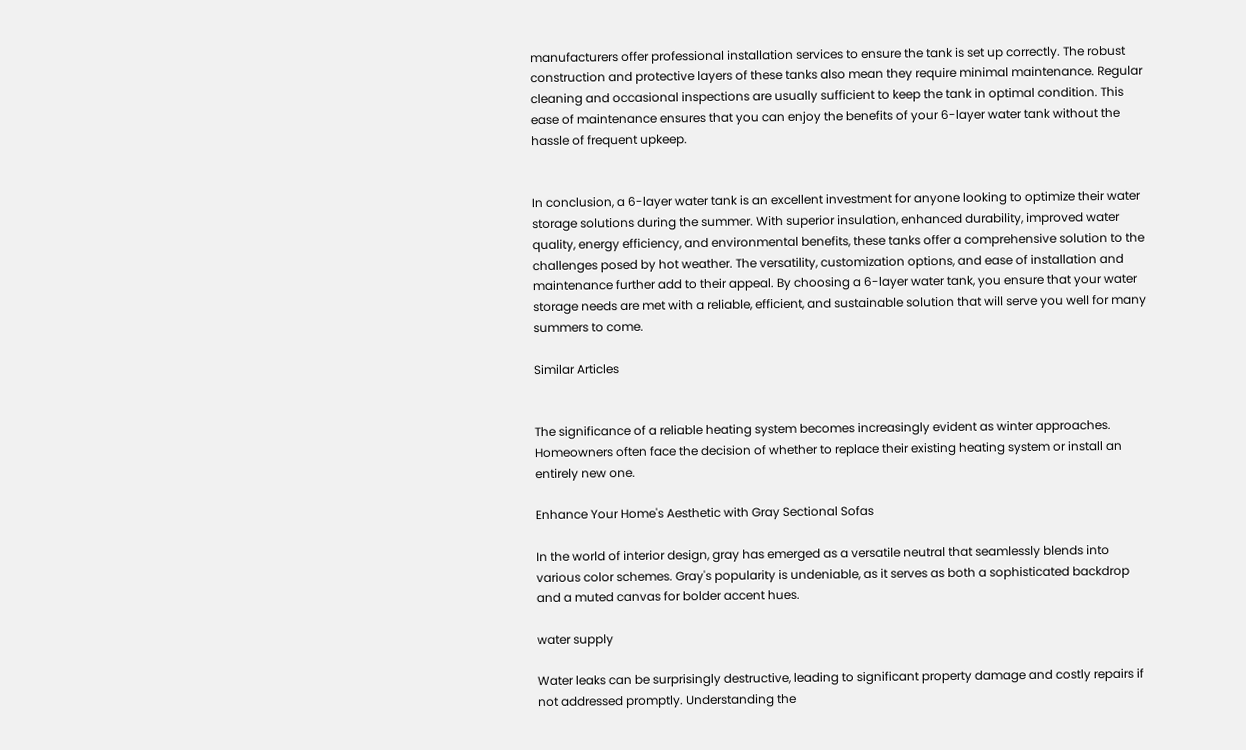manufacturers offer professional installation services to ensure the tank is set up correctly. The robust construction and protective layers of these tanks also mean they require minimal maintenance. Regular cleaning and occasional inspections are usually sufficient to keep the tank in optimal condition. This ease of maintenance ensures that you can enjoy the benefits of your 6-layer water tank without the hassle of frequent upkeep.


In conclusion, a 6-layer water tank is an excellent investment for anyone looking to optimize their water storage solutions during the summer. With superior insulation, enhanced durability, improved water quality, energy efficiency, and environmental benefits, these tanks offer a comprehensive solution to the challenges posed by hot weather. The versatility, customization options, and ease of installation and maintenance further add to their appeal. By choosing a 6-layer water tank, you ensure that your water storage needs are met with a reliable, efficient, and sustainable solution that will serve you well for many summers to come.

Similar Articles


The significance of a reliable heating system becomes increasingly evident as winter approaches. Homeowners often face the decision of whether to replace their existing heating system or install an entirely new one.

Enhance Your Home's Aesthetic with Gray Sectional Sofas

In the world of interior design, gray has emerged as a versatile neutral that seamlessly blends into various color schemes. Gray's popularity is undeniable, as it serves as both a sophisticated backdrop and a muted canvas for bolder accent hues.

water supply

Water leaks can be surprisingly destructive, leading to significant property damage and costly repairs if not addressed promptly. Understanding the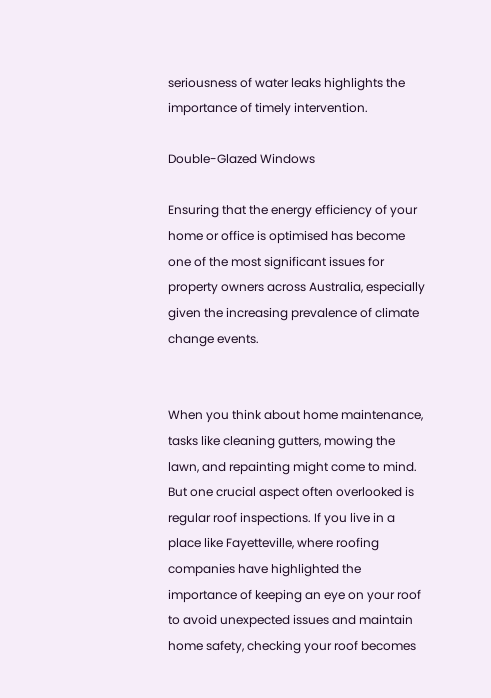seriousness of water leaks highlights the importance of timely intervention.

Double-Glazed Windows

Ensuring that the energy efficiency of your home or office is optimised has become one of the most significant issues for property owners across Australia, especially given the increasing prevalence of climate change events.


When you think about home maintenance, tasks like cleaning gutters, mowing the lawn, and repainting might come to mind. But one crucial aspect often overlooked is regular roof inspections. If you live in a place like Fayetteville, where roofing companies have highlighted the importance of keeping an eye on your roof to avoid unexpected issues and maintain home safety, checking your roof becomes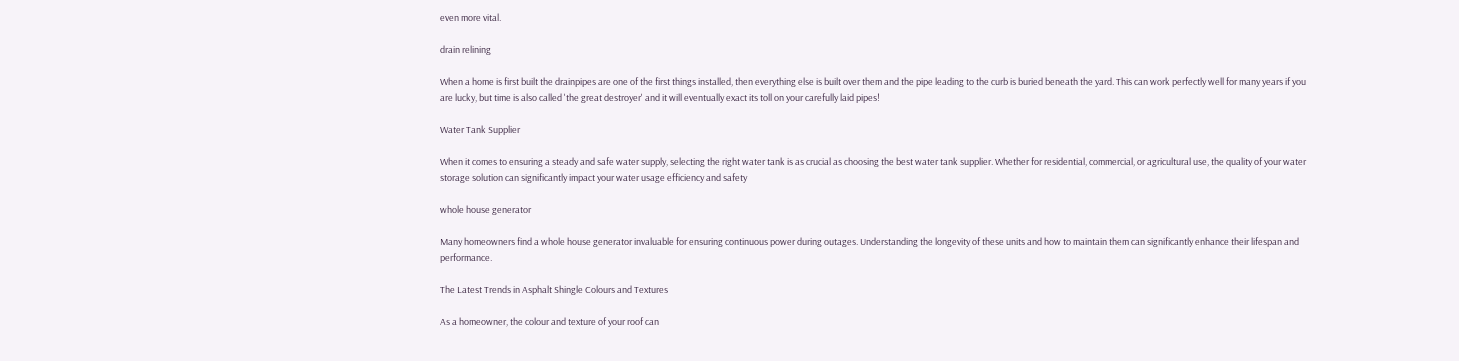even more vital.

drain relining

When a home is first built the drainpipes are one of the first things installed, then everything else is built over them and the pipe leading to the curb is buried beneath the yard. This can work perfectly well for many years if you are lucky, but time is also called 'the great destroyer' and it will eventually exact its toll on your carefully laid pipes!

Water Tank Supplier

When it comes to ensuring a steady and safe water supply, selecting the right water tank is as crucial as choosing the best water tank supplier. Whether for residential, commercial, or agricultural use, the quality of your water storage solution can significantly impact your water usage efficiency and safety

whole house generator

Many homeowners find a whole house generator invaluable for ensuring continuous power during outages. Understanding the longevity of these units and how to maintain them can significantly enhance their lifespan and performance.

The Latest Trends in Asphalt Shingle Colours and Textures

As a homeowner, the colour and texture of your roof can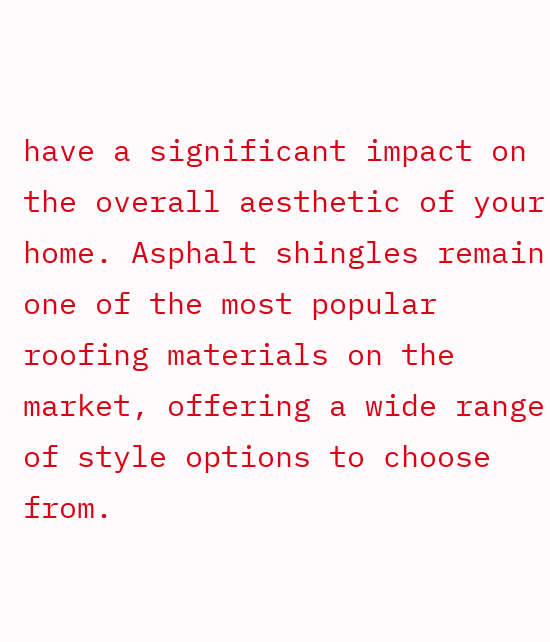have a significant impact on the overall aesthetic of your home. Asphalt shingles remain one of the most popular roofing materials on the market, offering a wide range of style options to choose from.